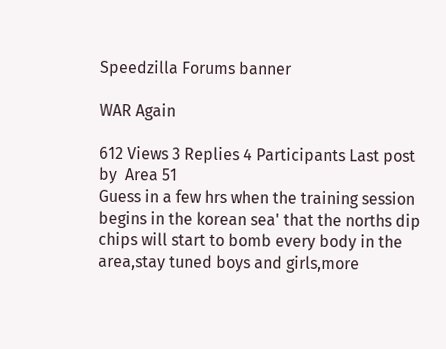Speedzilla Forums banner

WAR Again

612 Views 3 Replies 4 Participants Last post by  Area 51
Guess in a few hrs when the training session begins in the korean sea' that the norths dip chips will start to bomb every body in the area,stay tuned boys and girls,more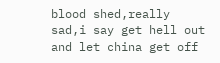blood shed,really sad,i say get hell out and let china get off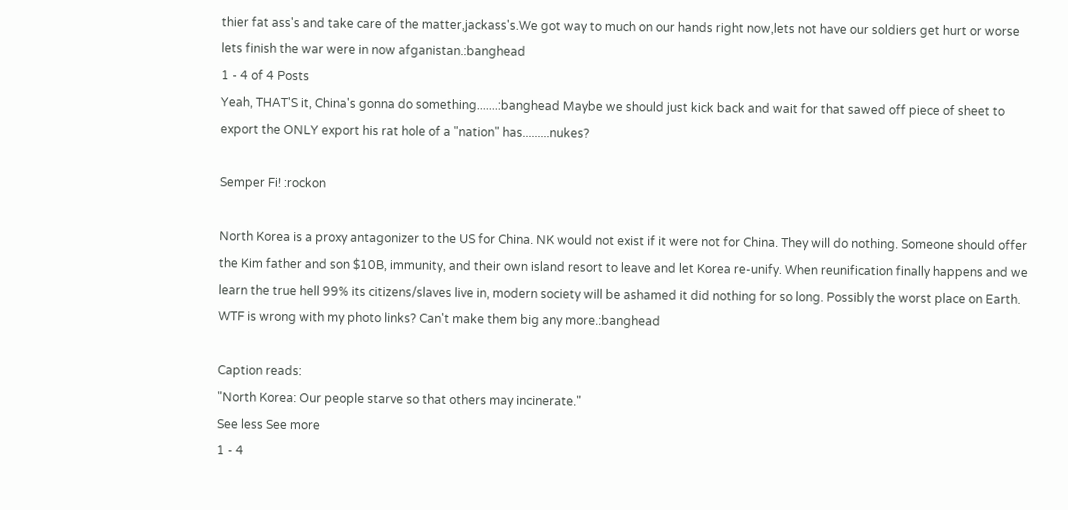thier fat ass's and take care of the matter,jackass's.We got way to much on our hands right now,lets not have our soldiers get hurt or worse lets finish the war were in now afganistan.:banghead
1 - 4 of 4 Posts
Yeah, THAT'S it, China's gonna do something.......:banghead Maybe we should just kick back and wait for that sawed off piece of sheet to export the ONLY export his rat hole of a "nation" has.........nukes?

Semper Fi! :rockon

North Korea is a proxy antagonizer to the US for China. NK would not exist if it were not for China. They will do nothing. Someone should offer the Kim father and son $10B, immunity, and their own island resort to leave and let Korea re-unify. When reunification finally happens and we learn the true hell 99% its citizens/slaves live in, modern society will be ashamed it did nothing for so long. Possibly the worst place on Earth.
WTF is wrong with my photo links? Can't make them big any more.:banghead

Caption reads:
"North Korea: Our people starve so that others may incinerate."
See less See more
1 - 4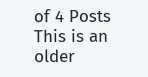of 4 Posts
This is an older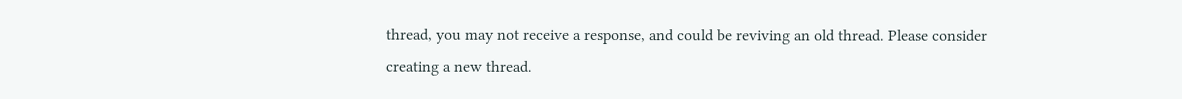thread, you may not receive a response, and could be reviving an old thread. Please consider creating a new thread.